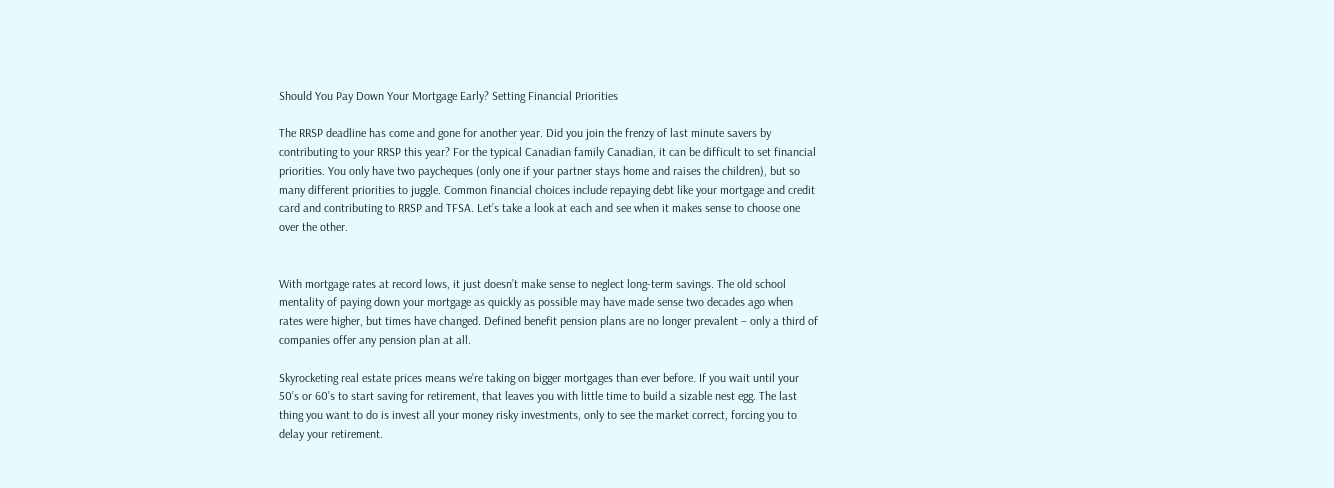Should You Pay Down Your Mortgage Early? Setting Financial Priorities

The RRSP deadline has come and gone for another year. Did you join the frenzy of last minute savers by contributing to your RRSP this year? For the typical Canadian family Canadian, it can be difficult to set financial priorities. You only have two paycheques (only one if your partner stays home and raises the children), but so many different priorities to juggle. Common financial choices include repaying debt like your mortgage and credit card and contributing to RRSP and TFSA. Let’s take a look at each and see when it makes sense to choose one over the other.


With mortgage rates at record lows, it just doesn’t make sense to neglect long-term savings. The old school mentality of paying down your mortgage as quickly as possible may have made sense two decades ago when rates were higher, but times have changed. Defined benefit pension plans are no longer prevalent – only a third of companies offer any pension plan at all.

Skyrocketing real estate prices means we’re taking on bigger mortgages than ever before. If you wait until your 50’s or 60’s to start saving for retirement, that leaves you with little time to build a sizable nest egg. The last thing you want to do is invest all your money risky investments, only to see the market correct, forcing you to delay your retirement.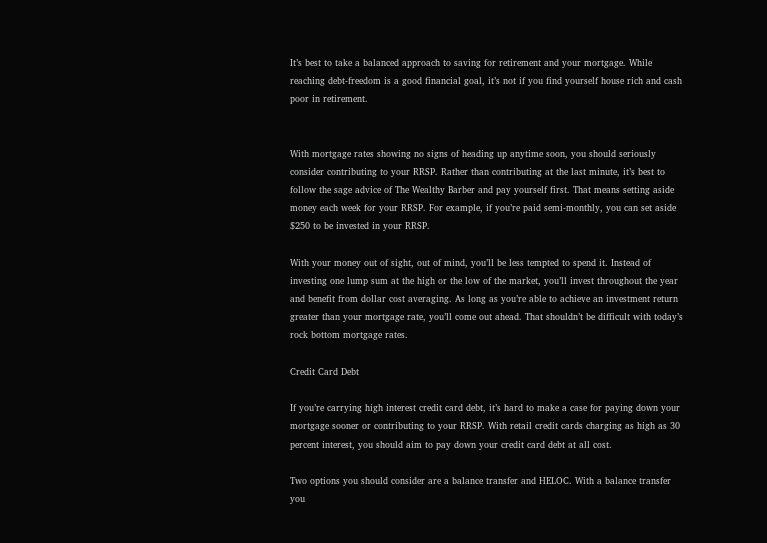It’s best to take a balanced approach to saving for retirement and your mortgage. While reaching debt-freedom is a good financial goal, it’s not if you find yourself house rich and cash poor in retirement.


With mortgage rates showing no signs of heading up anytime soon, you should seriously consider contributing to your RRSP. Rather than contributing at the last minute, it’s best to follow the sage advice of The Wealthy Barber and pay yourself first. That means setting aside money each week for your RRSP. For example, if you’re paid semi-monthly, you can set aside $250 to be invested in your RRSP.

With your money out of sight, out of mind, you’ll be less tempted to spend it. Instead of investing one lump sum at the high or the low of the market, you’ll invest throughout the year and benefit from dollar cost averaging. As long as you’re able to achieve an investment return greater than your mortgage rate, you’ll come out ahead. That shouldn’t be difficult with today’s rock bottom mortgage rates.

Credit Card Debt

If you’re carrying high interest credit card debt, it’s hard to make a case for paying down your mortgage sooner or contributing to your RRSP. With retail credit cards charging as high as 30 percent interest, you should aim to pay down your credit card debt at all cost.

Two options you should consider are a balance transfer and HELOC. With a balance transfer you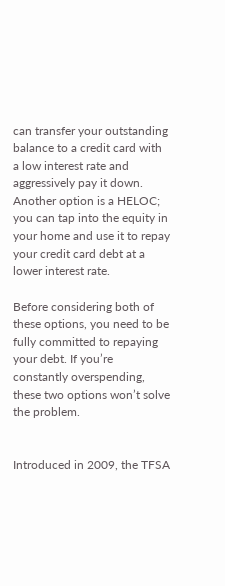can transfer your outstanding balance to a credit card with a low interest rate and aggressively pay it down. Another option is a HELOC; you can tap into the equity in your home and use it to repay your credit card debt at a lower interest rate.

Before considering both of these options, you need to be fully committed to repaying your debt. If you’re constantly overspending, these two options won’t solve the problem.


Introduced in 2009, the TFSA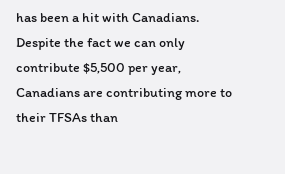has been a hit with Canadians. Despite the fact we can only contribute $5,500 per year, Canadians are contributing more to their TFSAs than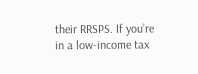their RRSPS. If you’re in a low-income tax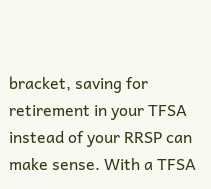bracket, saving for retirement in your TFSA instead of your RRSP can make sense. With a TFSA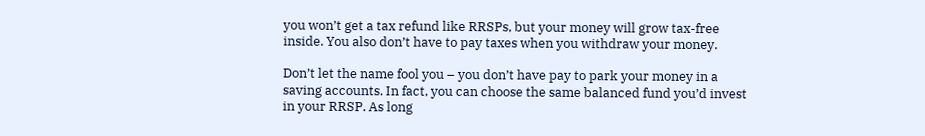you won’t get a tax refund like RRSPs, but your money will grow tax-free inside. You also don’t have to pay taxes when you withdraw your money.

Don’t let the name fool you – you don’t have pay to park your money in a saving accounts. In fact, you can choose the same balanced fund you’d invest in your RRSP. As long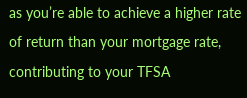as you’re able to achieve a higher rate of return than your mortgage rate, contributing to your TFSA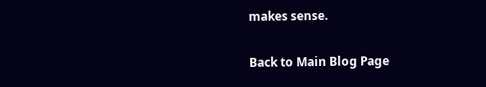makes sense.

Back to Main Blog Page